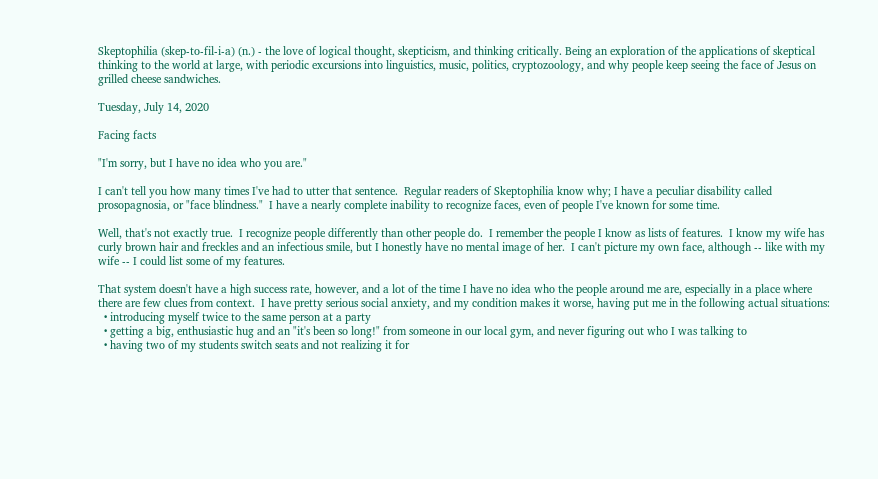Skeptophilia (skep-to-fil-i-a) (n.) - the love of logical thought, skepticism, and thinking critically. Being an exploration of the applications of skeptical thinking to the world at large, with periodic excursions into linguistics, music, politics, cryptozoology, and why people keep seeing the face of Jesus on grilled cheese sandwiches.

Tuesday, July 14, 2020

Facing facts

"I'm sorry, but I have no idea who you are."

I can't tell you how many times I've had to utter that sentence.  Regular readers of Skeptophilia know why; I have a peculiar disability called prosopagnosia, or "face blindness."  I have a nearly complete inability to recognize faces, even of people I've known for some time.

Well, that's not exactly true.  I recognize people differently than other people do.  I remember the people I know as lists of features.  I know my wife has curly brown hair and freckles and an infectious smile, but I honestly have no mental image of her.  I can't picture my own face, although -- like with my wife -- I could list some of my features.

That system doesn't have a high success rate, however, and a lot of the time I have no idea who the people around me are, especially in a place where there are few clues from context.  I have pretty serious social anxiety, and my condition makes it worse, having put me in the following actual situations:
  • introducing myself twice to the same person at a party
  • getting a big, enthusiastic hug and an "it's been so long!" from someone in our local gym, and never figuring out who I was talking to
  • having two of my students switch seats and not realizing it for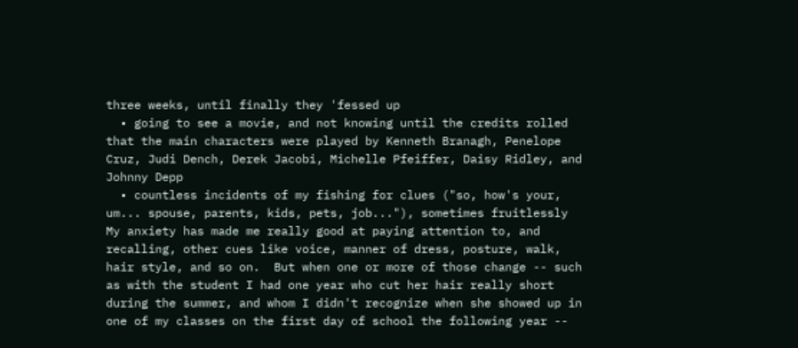three weeks, until finally they 'fessed up
  • going to see a movie, and not knowing until the credits rolled that the main characters were played by Kenneth Branagh, Penelope Cruz, Judi Dench, Derek Jacobi, Michelle Pfeiffer, Daisy Ridley, and Johnny Depp
  • countless incidents of my fishing for clues ("so, how's your, um... spouse, parents, kids, pets, job..."), sometimes fruitlessly
My anxiety has made me really good at paying attention to, and recalling, other cues like voice, manner of dress, posture, walk, hair style, and so on.  But when one or more of those change -- such as with the student I had one year who cut her hair really short during the summer, and whom I didn't recognize when she showed up in one of my classes on the first day of school the following year --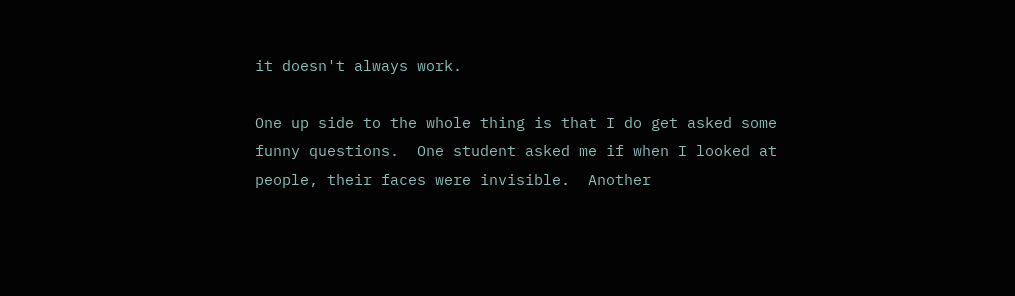it doesn't always work.

One up side to the whole thing is that I do get asked some funny questions.  One student asked me if when I looked at people, their faces were invisible.  Another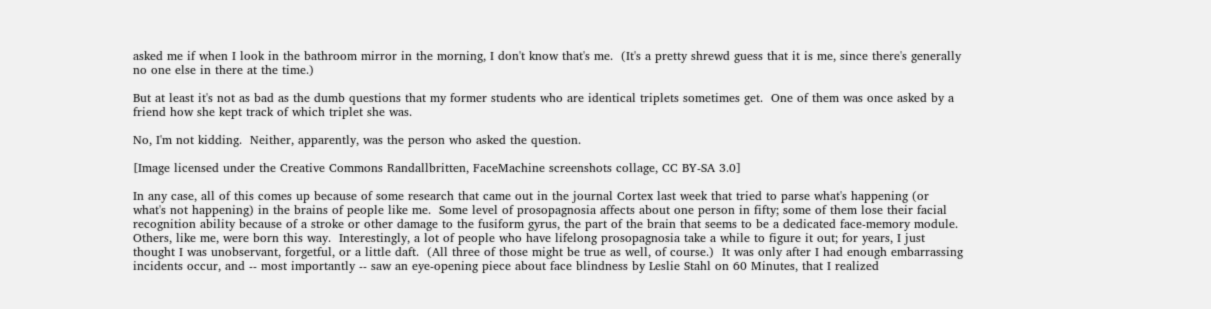asked me if when I look in the bathroom mirror in the morning, I don't know that's me.  (It's a pretty shrewd guess that it is me, since there's generally no one else in there at the time.)

But at least it's not as bad as the dumb questions that my former students who are identical triplets sometimes get.  One of them was once asked by a friend how she kept track of which triplet she was.

No, I'm not kidding.  Neither, apparently, was the person who asked the question.

[Image licensed under the Creative Commons Randallbritten, FaceMachine screenshots collage, CC BY-SA 3.0]

In any case, all of this comes up because of some research that came out in the journal Cortex last week that tried to parse what's happening (or what's not happening) in the brains of people like me.  Some level of prosopagnosia affects about one person in fifty; some of them lose their facial recognition ability because of a stroke or other damage to the fusiform gyrus, the part of the brain that seems to be a dedicated face-memory module.  Others, like me, were born this way.  Interestingly, a lot of people who have lifelong prosopagnosia take a while to figure it out; for years, I just thought I was unobservant, forgetful, or a little daft.  (All three of those might be true as well, of course.)  It was only after I had enough embarrassing incidents occur, and -- most importantly -- saw an eye-opening piece about face blindness by Leslie Stahl on 60 Minutes, that I realized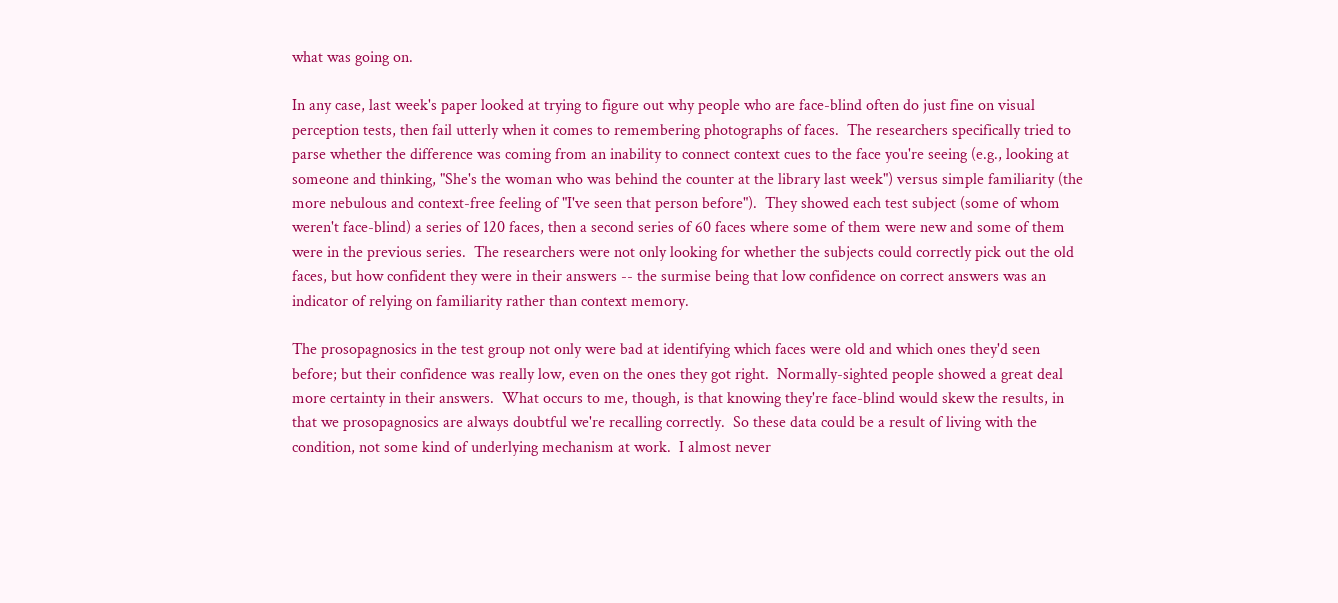what was going on.

In any case, last week's paper looked at trying to figure out why people who are face-blind often do just fine on visual perception tests, then fail utterly when it comes to remembering photographs of faces.  The researchers specifically tried to parse whether the difference was coming from an inability to connect context cues to the face you're seeing (e.g., looking at someone and thinking, "She's the woman who was behind the counter at the library last week") versus simple familiarity (the more nebulous and context-free feeling of "I've seen that person before").  They showed each test subject (some of whom weren't face-blind) a series of 120 faces, then a second series of 60 faces where some of them were new and some of them were in the previous series.  The researchers were not only looking for whether the subjects could correctly pick out the old faces, but how confident they were in their answers -- the surmise being that low confidence on correct answers was an indicator of relying on familiarity rather than context memory.

The prosopagnosics in the test group not only were bad at identifying which faces were old and which ones they'd seen before; but their confidence was really low, even on the ones they got right.  Normally-sighted people showed a great deal more certainty in their answers.  What occurs to me, though, is that knowing they're face-blind would skew the results, in that we prosopagnosics are always doubtful we're recalling correctly.  So these data could be a result of living with the condition, not some kind of underlying mechanism at work.  I almost never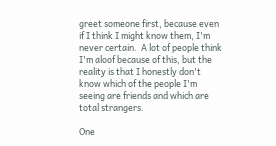greet someone first, because even if I think I might know them, I'm never certain.  A lot of people think I'm aloof because of this, but the reality is that I honestly don't know which of the people I'm seeing are friends and which are total strangers.

One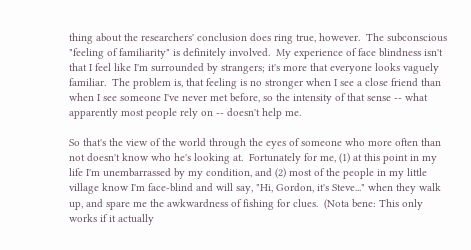thing about the researchers' conclusion does ring true, however.  The subconscious "feeling of familiarity" is definitely involved.  My experience of face blindness isn't that I feel like I'm surrounded by strangers; it's more that everyone looks vaguely familiar.  The problem is, that feeling is no stronger when I see a close friend than when I see someone I've never met before, so the intensity of that sense -- what apparently most people rely on -- doesn't help me.

So that's the view of the world through the eyes of someone who more often than not doesn't know who he's looking at.  Fortunately for me, (1) at this point in my life I'm unembarrassed by my condition, and (2) most of the people in my little village know I'm face-blind and will say, "Hi, Gordon, it's Steve..." when they walk up, and spare me the awkwardness of fishing for clues.  (Nota bene: This only works if it actually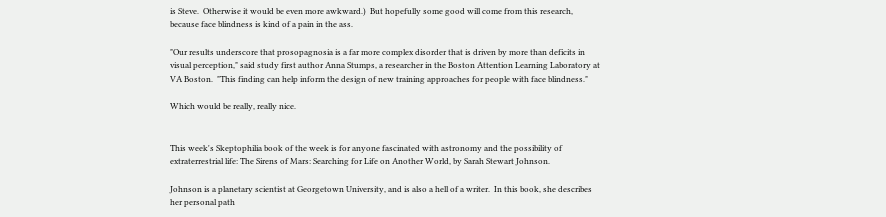is Steve.  Otherwise it would be even more awkward.)  But hopefully some good will come from this research, because face blindness is kind of a pain in the ass.

"Our results underscore that prosopagnosia is a far more complex disorder that is driven by more than deficits in visual perception," said study first author Anna Stumps, a researcher in the Boston Attention Learning Laboratory at VA Boston.  "This finding can help inform the design of new training approaches for people with face blindness."

Which would be really, really nice.


This week's Skeptophilia book of the week is for anyone fascinated with astronomy and the possibility of extraterrestrial life: The Sirens of Mars: Searching for Life on Another World, by Sarah Stewart Johnson.

Johnson is a planetary scientist at Georgetown University, and is also a hell of a writer.  In this book, she describes her personal path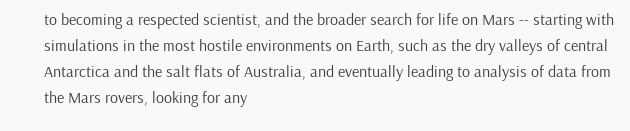to becoming a respected scientist, and the broader search for life on Mars -- starting with simulations in the most hostile environments on Earth, such as the dry valleys of central Antarctica and the salt flats of Australia, and eventually leading to analysis of data from the Mars rovers, looking for any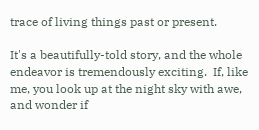trace of living things past or present.

It's a beautifully-told story, and the whole endeavor is tremendously exciting.  If, like me, you look up at the night sky with awe, and wonder if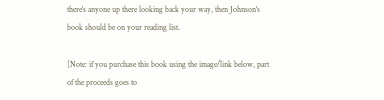there's anyone up there looking back your way, then Johnson's book should be on your reading list.

[Note: if you purchase this book using the image/link below, part of the proceeds goes to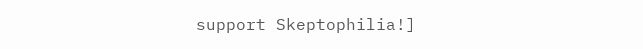support Skeptophilia!]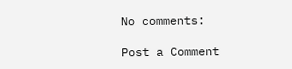No comments:

Post a Comment